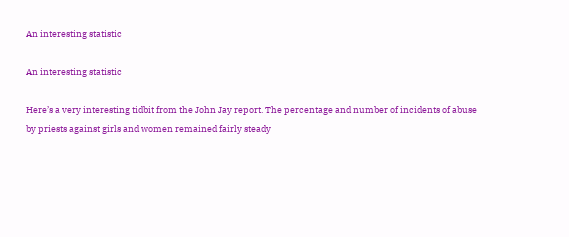An interesting statistic

An interesting statistic

Here’s a very interesting tidbit from the John Jay report. The percentage and number of incidents of abuse by priests against girls and women remained fairly steady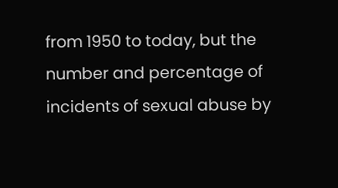from 1950 to today, but the number and percentage of incidents of sexual abuse by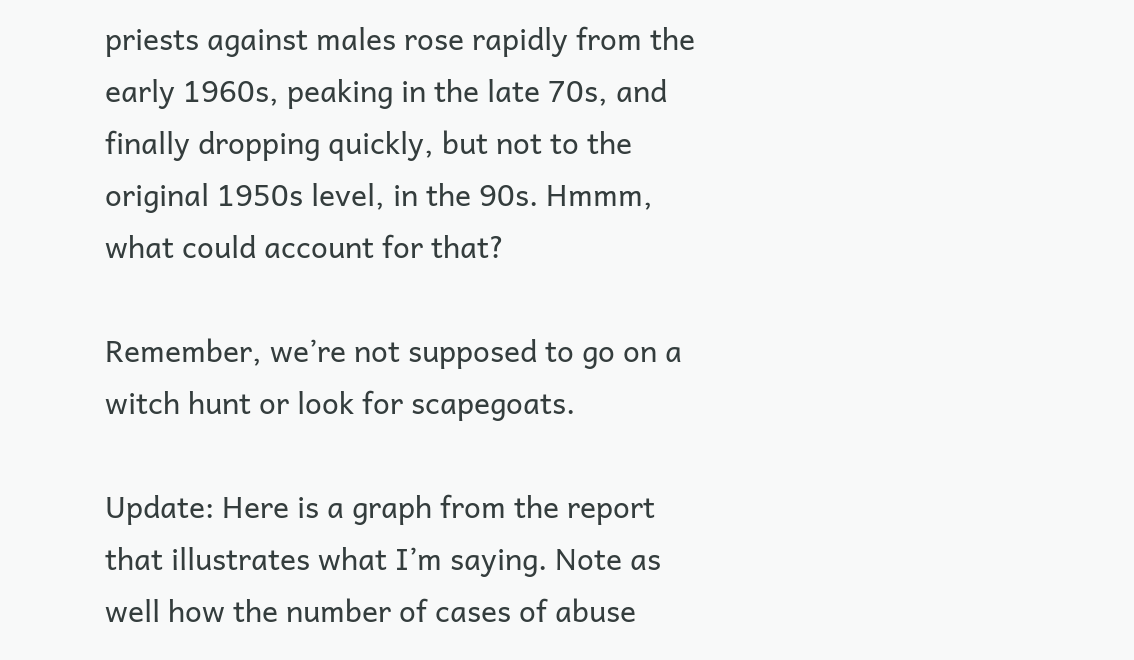priests against males rose rapidly from the early 1960s, peaking in the late 70s, and finally dropping quickly, but not to the original 1950s level, in the 90s. Hmmm, what could account for that?

Remember, we’re not supposed to go on a witch hunt or look for scapegoats.

Update: Here is a graph from the report that illustrates what I’m saying. Note as well how the number of cases of abuse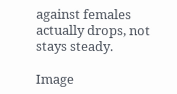against females actually drops, not stays steady.

Image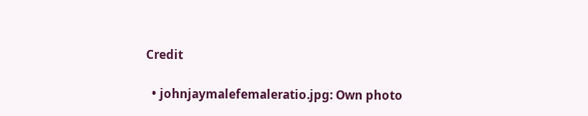Credit

  • johnjaymalefemaleratio.jpg: Own photo